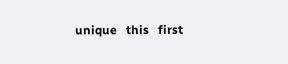unique   this   first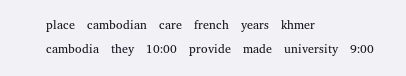place   cambodian   care   french   years   khmer   cambodia   they   10:00   provide   made   university   9:00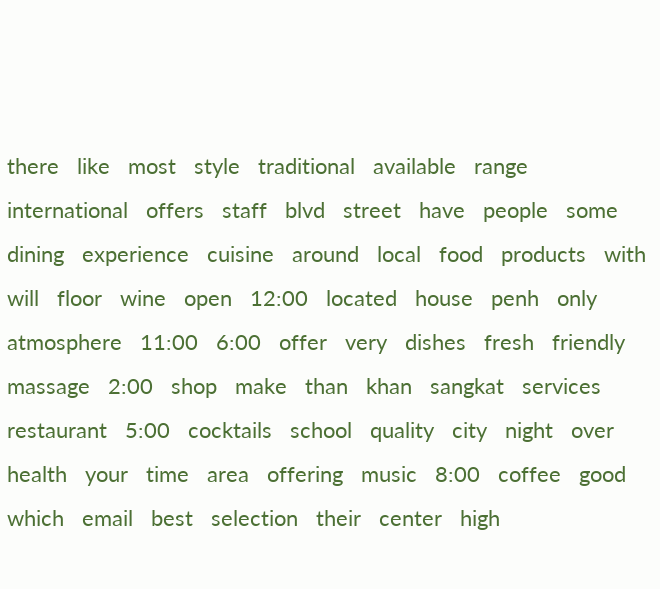there   like   most   style   traditional   available   range   international   offers   staff   blvd   street   have   people   some   dining   experience   cuisine   around   local   food   products   with   will   floor   wine   open   12:00   located   house   penh   only   atmosphere   11:00   6:00   offer   very   dishes   fresh   friendly   massage   2:00   shop   make   than   khan   sangkat   services   restaurant   5:00   cocktails   school   quality   city   night   over   health   your   time   area   offering   music   8:00   coffee   good   which   email   best   selection   their   center   high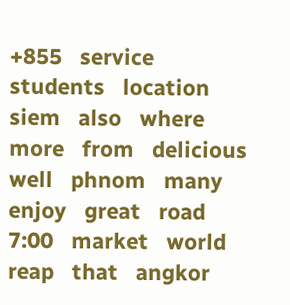+855   service   students   location   siem   also   where   more   from   delicious   well   phnom   many   enjoy   great   road   7:00   market   world   reap   that   angkor